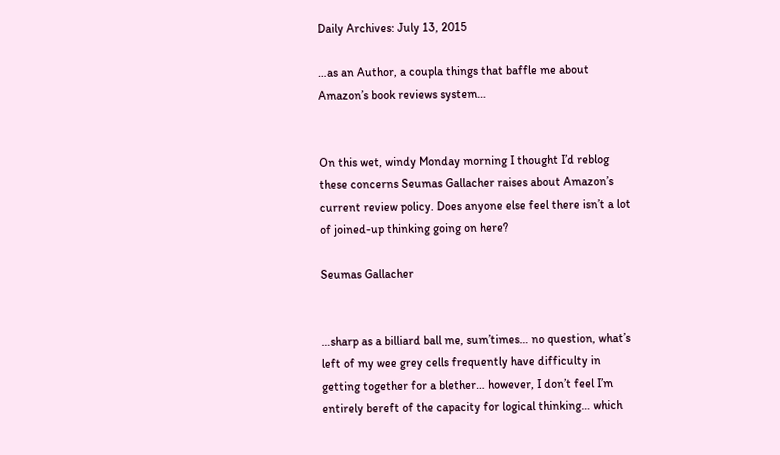Daily Archives: July 13, 2015

…as an Author, a coupla things that baffle me about Amazon’s book reviews system…


On this wet, windy Monday morning I thought I’d reblog these concerns Seumas Gallacher raises about Amazon’s current review policy. Does anyone else feel there isn’t a lot of joined-up thinking going on here?

Seumas Gallacher


…sharp as a billiard ball me, sum’times… no question, what’s left of my wee grey cells frequently have difficulty in getting together for a blether… however, I don’t feel I’m entirely bereft of the capacity for logical thinking… which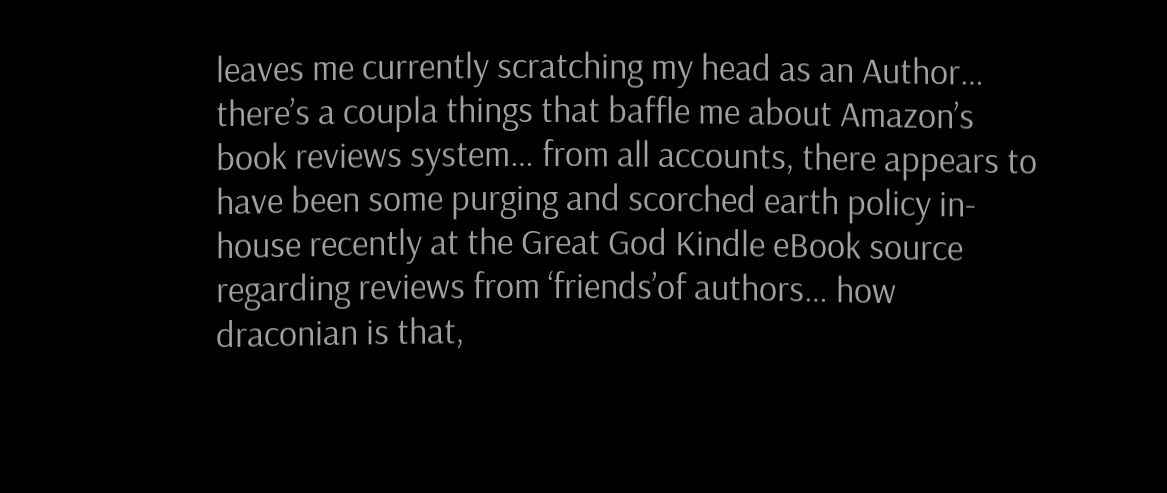leaves me currently scratching my head as an Author… there’s a coupla things that baffle me about Amazon’s book reviews system… from all accounts, there appears to have been some purging and scorched earth policy in-house recently at the Great God Kindle eBook source regarding reviews from ‘friends’of authors… how draconian is that,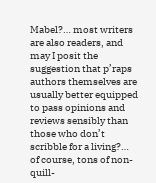Mabel?… most writers are also readers, and may I posit the suggestion that p’raps authors themselves are usually better equipped to pass opinions and reviews sensibly than those who don’t scribble for a living?… of course, tons of non-quill-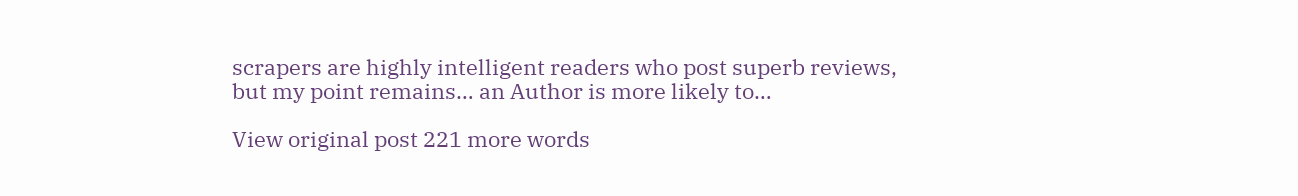scrapers are highly intelligent readers who post superb reviews, but my point remains… an Author is more likely to…

View original post 221 more words